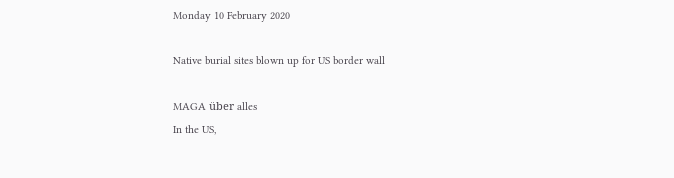Monday 10 February 2020

Native burial sites blown up for US border wall

MAGA über alles
In the US,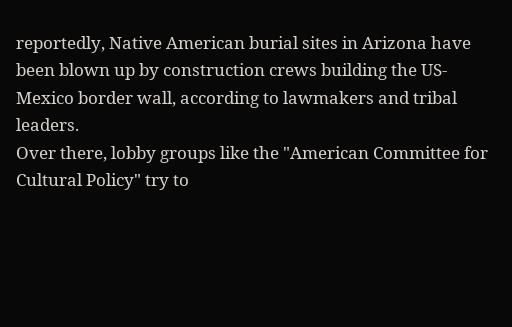reportedly, Native American burial sites in Arizona have been blown up by construction crews building the US-Mexico border wall, according to lawmakers and tribal leaders.
Over there, lobby groups like the "American Committee for Cultural Policy" try to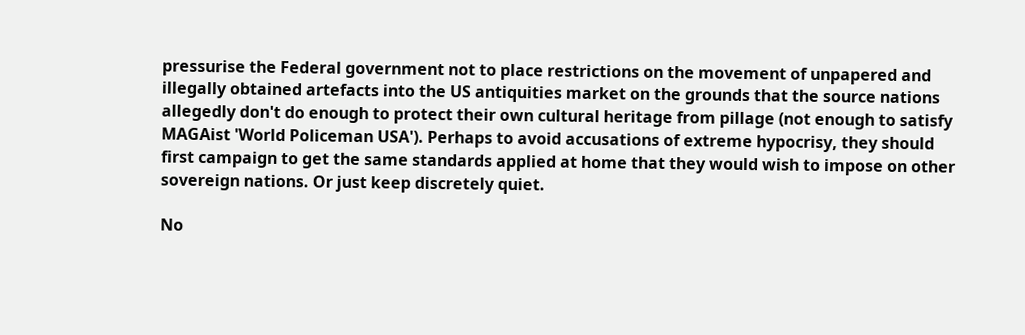pressurise the Federal government not to place restrictions on the movement of unpapered and illegally obtained artefacts into the US antiquities market on the grounds that the source nations allegedly don't do enough to protect their own cultural heritage from pillage (not enough to satisfy MAGAist 'World Policeman USA'). Perhaps to avoid accusations of extreme hypocrisy, they should first campaign to get the same standards applied at home that they would wish to impose on other sovereign nations. Or just keep discretely quiet.

No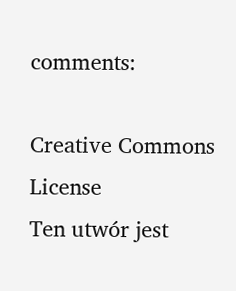comments:

Creative Commons License
Ten utwór jest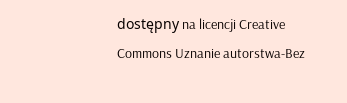dostępny na licencji Creative Commons Uznanie autorstwa-Bez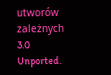utworów zależnych 3.0 Unported.